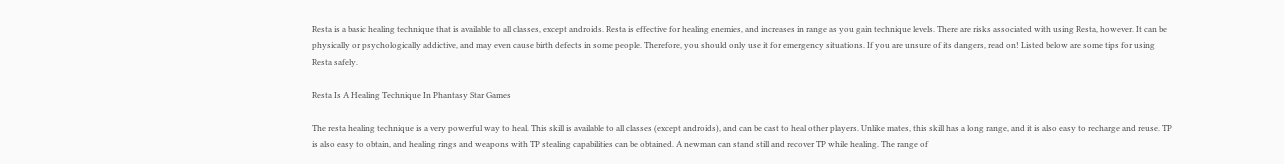Resta is a basic healing technique that is available to all classes, except androids. Resta is effective for healing enemies, and increases in range as you gain technique levels. There are risks associated with using Resta, however. It can be physically or psychologically addictive, and may even cause birth defects in some people. Therefore, you should only use it for emergency situations. If you are unsure of its dangers, read on! Listed below are some tips for using Resta safely.

Resta Is A Healing Technique In Phantasy Star Games

The resta healing technique is a very powerful way to heal. This skill is available to all classes (except androids), and can be cast to heal other players. Unlike mates, this skill has a long range, and it is also easy to recharge and reuse. TP is also easy to obtain, and healing rings and weapons with TP stealing capabilities can be obtained. A newman can stand still and recover TP while healing. The range of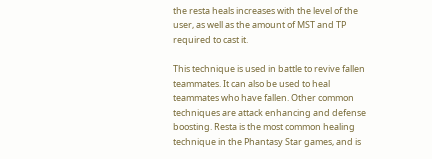the resta heals increases with the level of the user, as well as the amount of MST and TP required to cast it.

This technique is used in battle to revive fallen teammates. It can also be used to heal teammates who have fallen. Other common techniques are attack enhancing and defense boosting. Resta is the most common healing technique in the Phantasy Star games, and is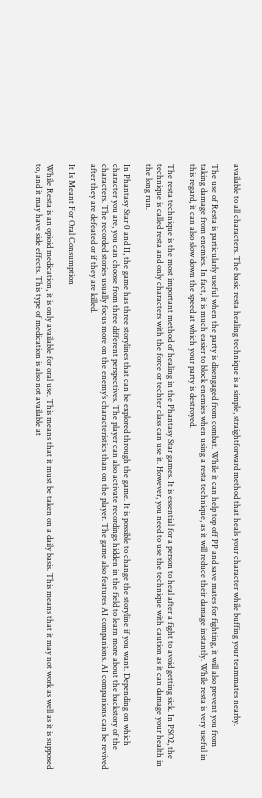available to all characters. The basic resta healing technique is a simple, straightforward method that heals your character while buffing your teammates nearby.

The use of Resta is particularly useful when the party is disengaged from combat. While it can help top off PP and save mates for fighting, it will also prevent you from taking damage from enemies. In fact, it is much easier to block enemies when using a resta technique, as it will reduce their damage instantly. While resta is very useful in this regard, it can also slow down the speed at which your party is destroyed.

The resta technique is the most important method of healing in the Phantasy Star games. It is essential for a person to heal after a fight to avoid getting sick. In PSO2, the technique is called resta and only characters with the force or techter class can use it. However, you need to use the technique with caution as it can damage your health in the long run.

In Phantasy Star 0 and II, the game has three storylines that can be explored through the game. It is possible to change the storyline if you want. Depending on which character you are, you can choose from three different perspectives. The player can also activate recordings hidden in the field to learn more about the backstory of the characters. The recorded stories usually focus more on the enemy’s characteristics than on the player. The game also features AI companions. AI companions can be revived after they are defeated or if they are killed.

It Is Meant For Oral Consumption

While Resta is an opioid medication, it is only available for oral use. This means that it must be taken on a daily basis. This means that it may not work as well as it is supposed to, and it may have side effects. This type of medication is also not available at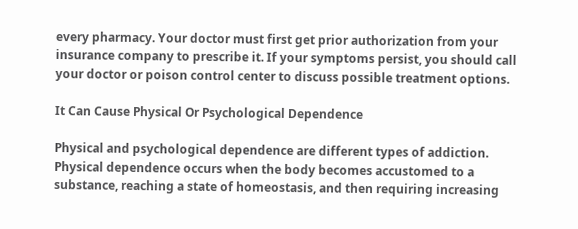every pharmacy. Your doctor must first get prior authorization from your insurance company to prescribe it. If your symptoms persist, you should call your doctor or poison control center to discuss possible treatment options.

It Can Cause Physical Or Psychological Dependence

Physical and psychological dependence are different types of addiction. Physical dependence occurs when the body becomes accustomed to a substance, reaching a state of homeostasis, and then requiring increasing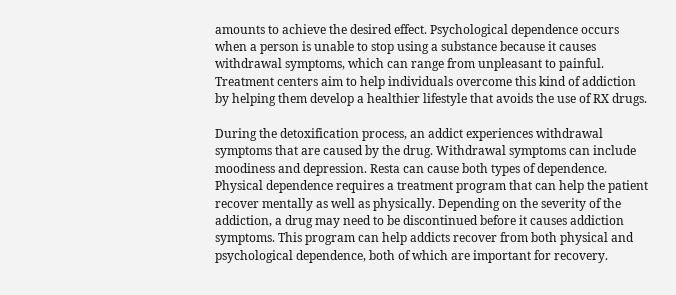amounts to achieve the desired effect. Psychological dependence occurs when a person is unable to stop using a substance because it causes withdrawal symptoms, which can range from unpleasant to painful. Treatment centers aim to help individuals overcome this kind of addiction by helping them develop a healthier lifestyle that avoids the use of RX drugs.

During the detoxification process, an addict experiences withdrawal symptoms that are caused by the drug. Withdrawal symptoms can include moodiness and depression. Resta can cause both types of dependence. Physical dependence requires a treatment program that can help the patient recover mentally as well as physically. Depending on the severity of the addiction, a drug may need to be discontinued before it causes addiction symptoms. This program can help addicts recover from both physical and psychological dependence, both of which are important for recovery.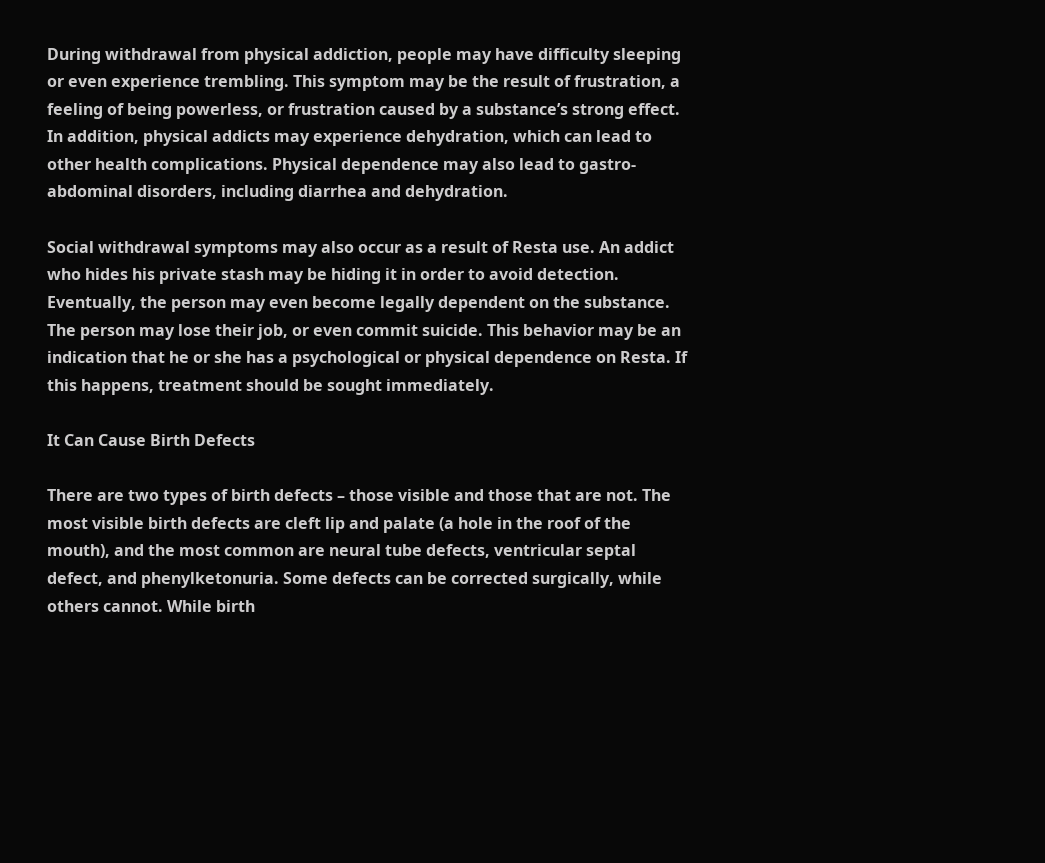During withdrawal from physical addiction, people may have difficulty sleeping or even experience trembling. This symptom may be the result of frustration, a feeling of being powerless, or frustration caused by a substance’s strong effect. In addition, physical addicts may experience dehydration, which can lead to other health complications. Physical dependence may also lead to gastro-abdominal disorders, including diarrhea and dehydration.

Social withdrawal symptoms may also occur as a result of Resta use. An addict who hides his private stash may be hiding it in order to avoid detection. Eventually, the person may even become legally dependent on the substance. The person may lose their job, or even commit suicide. This behavior may be an indication that he or she has a psychological or physical dependence on Resta. If this happens, treatment should be sought immediately.

It Can Cause Birth Defects

There are two types of birth defects – those visible and those that are not. The most visible birth defects are cleft lip and palate (a hole in the roof of the mouth), and the most common are neural tube defects, ventricular septal defect, and phenylketonuria. Some defects can be corrected surgically, while others cannot. While birth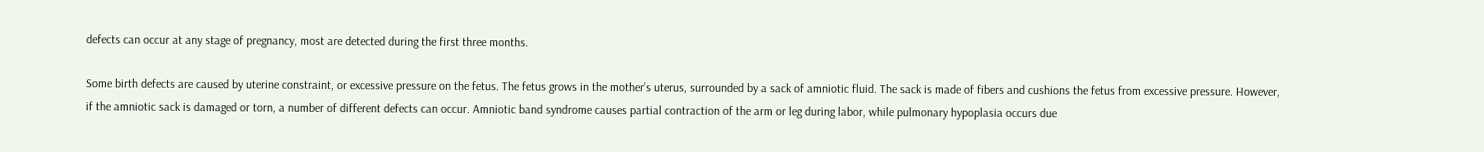defects can occur at any stage of pregnancy, most are detected during the first three months.

Some birth defects are caused by uterine constraint, or excessive pressure on the fetus. The fetus grows in the mother’s uterus, surrounded by a sack of amniotic fluid. The sack is made of fibers and cushions the fetus from excessive pressure. However, if the amniotic sack is damaged or torn, a number of different defects can occur. Amniotic band syndrome causes partial contraction of the arm or leg during labor, while pulmonary hypoplasia occurs due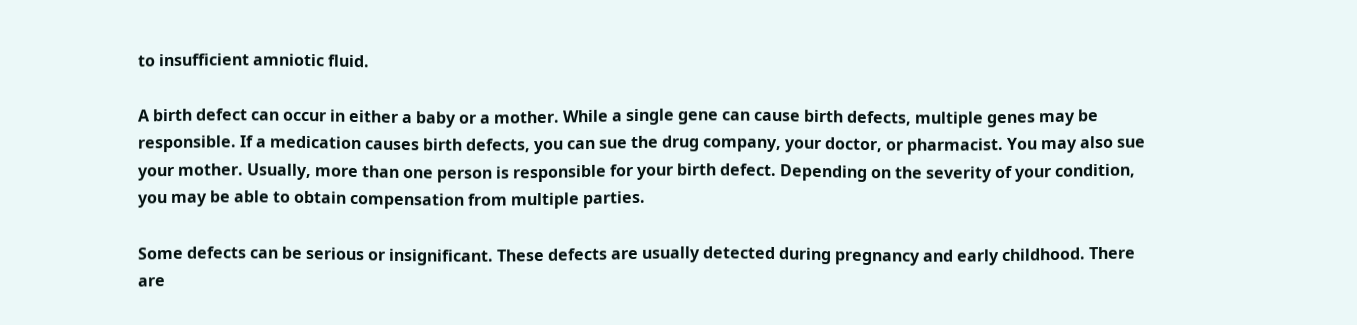to insufficient amniotic fluid.

A birth defect can occur in either a baby or a mother. While a single gene can cause birth defects, multiple genes may be responsible. If a medication causes birth defects, you can sue the drug company, your doctor, or pharmacist. You may also sue your mother. Usually, more than one person is responsible for your birth defect. Depending on the severity of your condition, you may be able to obtain compensation from multiple parties.

Some defects can be serious or insignificant. These defects are usually detected during pregnancy and early childhood. There are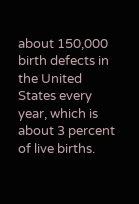about 150,000 birth defects in the United States every year, which is about 3 percent of live births.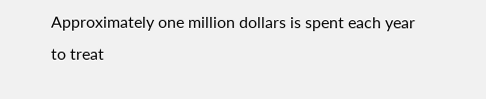Approximately one million dollars is spent each year to treat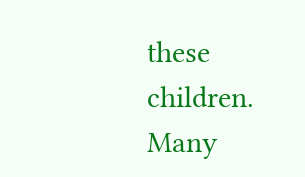these children. Many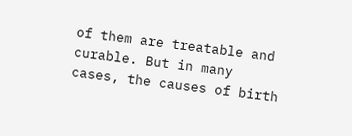of them are treatable and curable. But in many cases, the causes of birth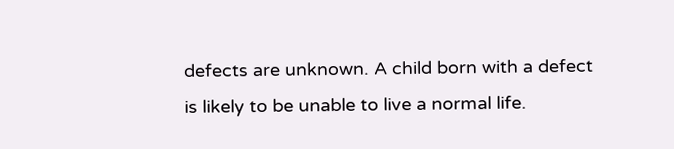defects are unknown. A child born with a defect is likely to be unable to live a normal life.